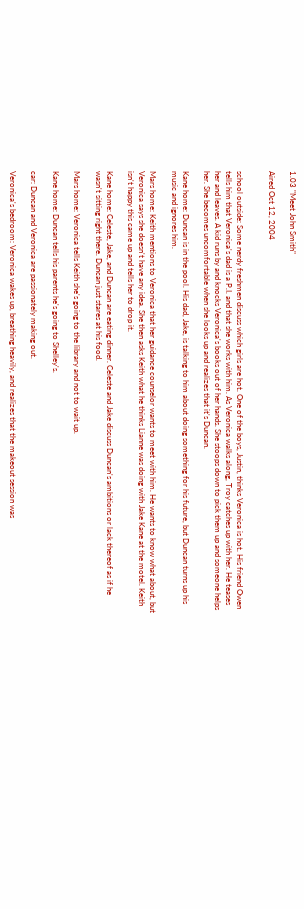1.03 "Meet John Smith"

Aired Oct 12, 2004


school outside: Some nerdy freshmen discuss which girls are hot. One of the boys, Justin, thinks Veronica is hot. His friend Owen tells him that Veronica's dad is a P.I. and that she works with him. As Veronica walks along, Troy catches up with her. He teases her and leaves. A kid runs by and knocks Veronica's books out of her hands. She stoops down to pick them up and someone helps her. She becomes uncomfortable when she looks up and realizes that it's Duncan.

Kane home: Duncan is in the pool. His dad, Jake, is talking to him about doing something for his future, but Duncan turns up his music and ignores him.

Mars home: Keith mentions to Veronica that her guidance counselor wants to meet with him. He wants to know what about, but Veronica says she doesn't have any idea. She then asks Keith what he thinks Lianne was doing with Jake Kane at the motel. Keith isn't happy this came up and tells her to drop it.

Kane home: Celeste, Jake, and Duncan are eating dinner. Celeste and Jake discuss Duncan's ambitions or lack thereof as if he wasn't sitting right there. Duncan just stares at his food.

Mars home: Veronica tells Keith she's going to the library and not to wait up.

Kane home: Duncan tells his parents he's going to Shelley's.

car: Duncan and Veronica are passionately making out.

Veronica's bedroom: Veronica wakes up, breathing heavily, and realizes that the makeout session was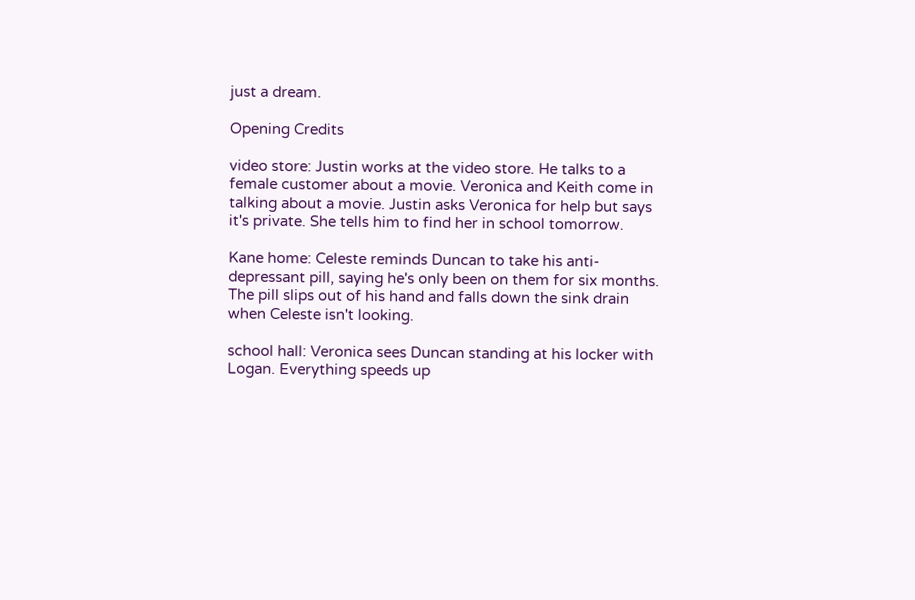just a dream.

Opening Credits

video store: Justin works at the video store. He talks to a female customer about a movie. Veronica and Keith come in talking about a movie. Justin asks Veronica for help but says it's private. She tells him to find her in school tomorrow.

Kane home: Celeste reminds Duncan to take his anti-depressant pill, saying he's only been on them for six months. The pill slips out of his hand and falls down the sink drain when Celeste isn't looking.

school hall: Veronica sees Duncan standing at his locker with Logan. Everything speeds up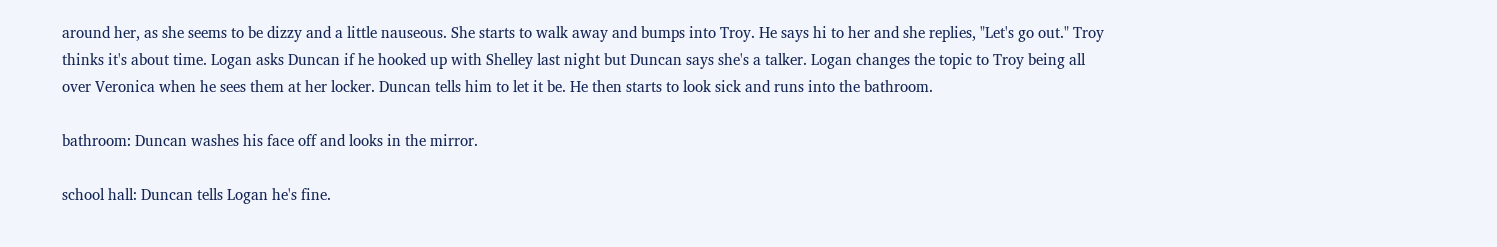around her, as she seems to be dizzy and a little nauseous. She starts to walk away and bumps into Troy. He says hi to her and she replies, "Let's go out." Troy thinks it's about time. Logan asks Duncan if he hooked up with Shelley last night but Duncan says she's a talker. Logan changes the topic to Troy being all over Veronica when he sees them at her locker. Duncan tells him to let it be. He then starts to look sick and runs into the bathroom.

bathroom: Duncan washes his face off and looks in the mirror.

school hall: Duncan tells Logan he's fine.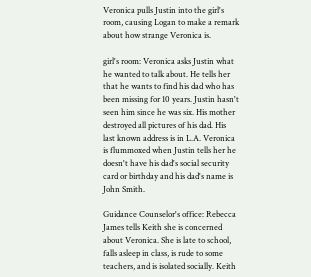Veronica pulls Justin into the girl's room, causing Logan to make a remark about how strange Veronica is.

girl's room: Veronica asks Justin what he wanted to talk about. He tells her that he wants to find his dad who has been missing for 10 years. Justin hasn't seen him since he was six. His mother destroyed all pictures of his dad. His last known address is in L.A. Veronica is flummoxed when Justin tells her he doesn't have his dad's social security card or birthday and his dad's name is John Smith.

Guidance Counselor's office: Rebecca James tells Keith she is concerned about Veronica. She is late to school, falls asleep in class, is rude to some teachers, and is isolated socially. Keith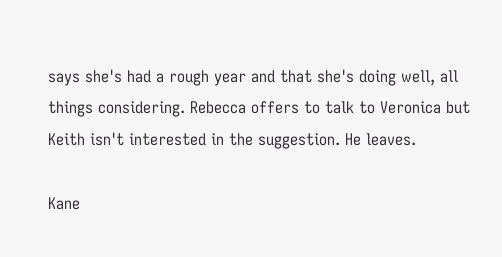says she's had a rough year and that she's doing well, all things considering. Rebecca offers to talk to Veronica but Keith isn't interested in the suggestion. He leaves.

Kane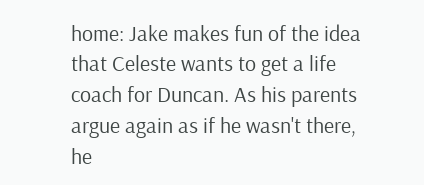home: Jake makes fun of the idea that Celeste wants to get a life coach for Duncan. As his parents argue again as if he wasn't there, he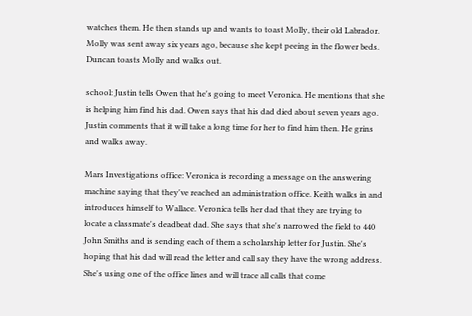watches them. He then stands up and wants to toast Molly, their old Labrador. Molly was sent away six years ago, because she kept peeing in the flower beds. Duncan toasts Molly and walks out.

school: Justin tells Owen that he's going to meet Veronica. He mentions that she is helping him find his dad. Owen says that his dad died about seven years ago. Justin comments that it will take a long time for her to find him then. He grins and walks away.

Mars Investigations office: Veronica is recording a message on the answering machine saying that they've reached an administration office. Keith walks in and introduces himself to Wallace. Veronica tells her dad that they are trying to locate a classmate's deadbeat dad. She says that she's narrowed the field to 440 John Smiths and is sending each of them a scholarship letter for Justin. She's hoping that his dad will read the letter and call say they have the wrong address. She's using one of the office lines and will trace all calls that come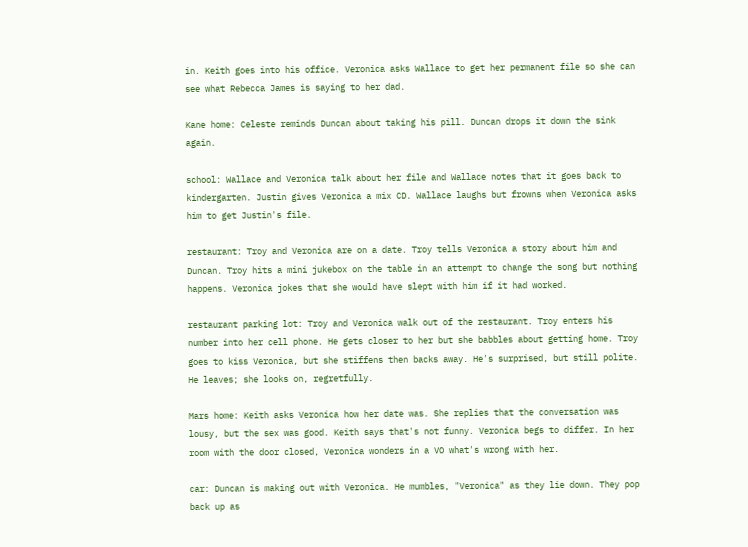in. Keith goes into his office. Veronica asks Wallace to get her permanent file so she can see what Rebecca James is saying to her dad.

Kane home: Celeste reminds Duncan about taking his pill. Duncan drops it down the sink again.

school: Wallace and Veronica talk about her file and Wallace notes that it goes back to kindergarten. Justin gives Veronica a mix CD. Wallace laughs but frowns when Veronica asks him to get Justin's file.

restaurant: Troy and Veronica are on a date. Troy tells Veronica a story about him and Duncan. Troy hits a mini jukebox on the table in an attempt to change the song but nothing happens. Veronica jokes that she would have slept with him if it had worked.

restaurant parking lot: Troy and Veronica walk out of the restaurant. Troy enters his number into her cell phone. He gets closer to her but she babbles about getting home. Troy goes to kiss Veronica, but she stiffens then backs away. He's surprised, but still polite. He leaves; she looks on, regretfully.

Mars home: Keith asks Veronica how her date was. She replies that the conversation was lousy, but the sex was good. Keith says that's not funny. Veronica begs to differ. In her room with the door closed, Veronica wonders in a VO what's wrong with her.

car: Duncan is making out with Veronica. He mumbles, "Veronica" as they lie down. They pop back up as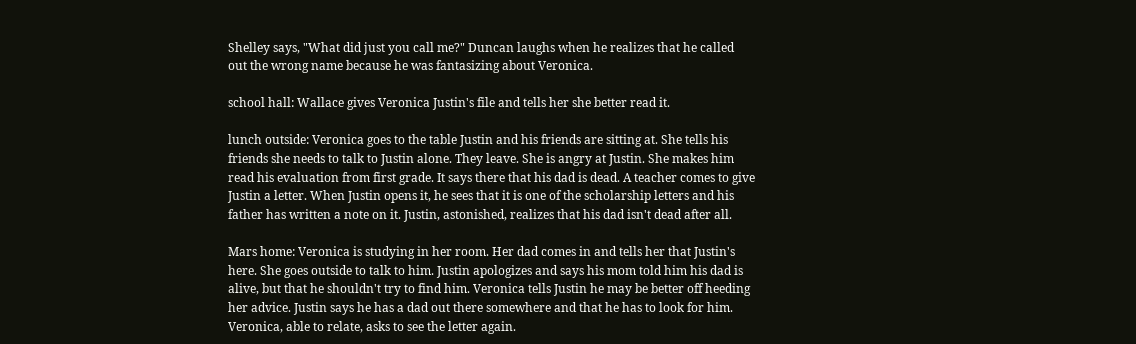Shelley says, "What did just you call me?" Duncan laughs when he realizes that he called out the wrong name because he was fantasizing about Veronica.

school hall: Wallace gives Veronica Justin's file and tells her she better read it.

lunch outside: Veronica goes to the table Justin and his friends are sitting at. She tells his friends she needs to talk to Justin alone. They leave. She is angry at Justin. She makes him read his evaluation from first grade. It says there that his dad is dead. A teacher comes to give Justin a letter. When Justin opens it, he sees that it is one of the scholarship letters and his father has written a note on it. Justin, astonished, realizes that his dad isn't dead after all.

Mars home: Veronica is studying in her room. Her dad comes in and tells her that Justin's here. She goes outside to talk to him. Justin apologizes and says his mom told him his dad is alive, but that he shouldn't try to find him. Veronica tells Justin he may be better off heeding her advice. Justin says he has a dad out there somewhere and that he has to look for him. Veronica, able to relate, asks to see the letter again.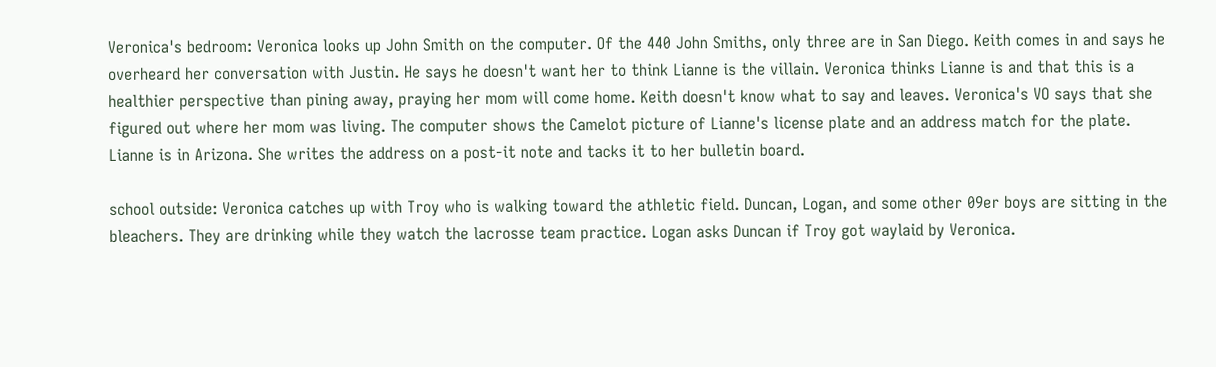Veronica's bedroom: Veronica looks up John Smith on the computer. Of the 440 John Smiths, only three are in San Diego. Keith comes in and says he overheard her conversation with Justin. He says he doesn't want her to think Lianne is the villain. Veronica thinks Lianne is and that this is a healthier perspective than pining away, praying her mom will come home. Keith doesn't know what to say and leaves. Veronica's VO says that she figured out where her mom was living. The computer shows the Camelot picture of Lianne's license plate and an address match for the plate. Lianne is in Arizona. She writes the address on a post-it note and tacks it to her bulletin board.

school outside: Veronica catches up with Troy who is walking toward the athletic field. Duncan, Logan, and some other 09er boys are sitting in the bleachers. They are drinking while they watch the lacrosse team practice. Logan asks Duncan if Troy got waylaid by Veronica.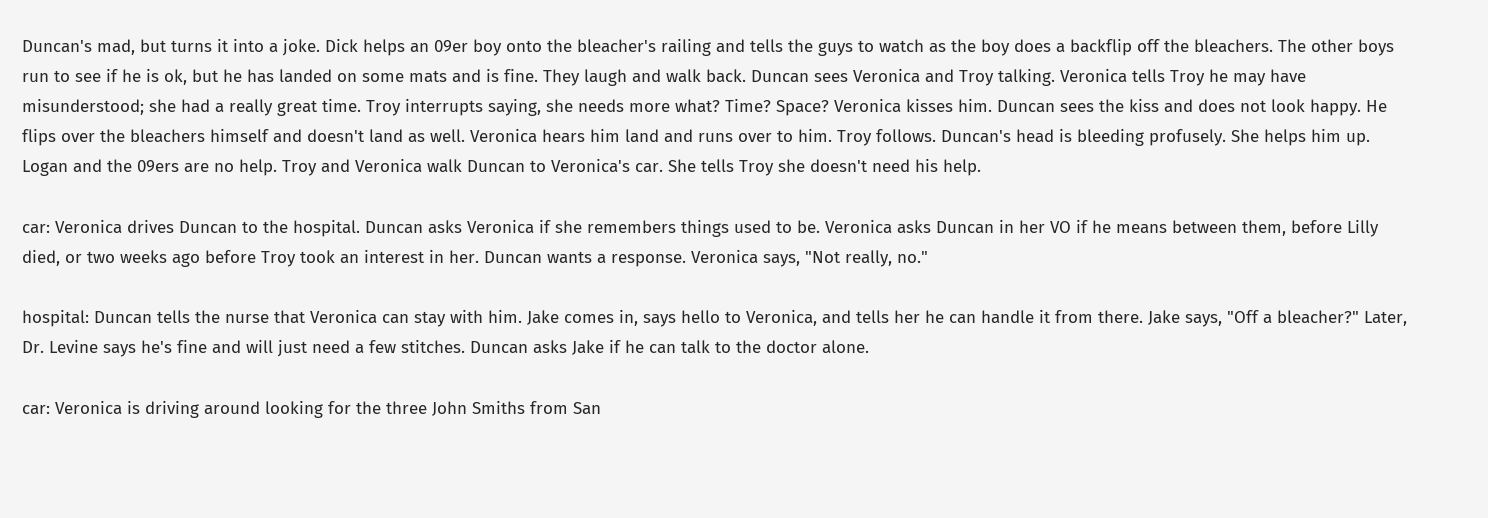Duncan's mad, but turns it into a joke. Dick helps an 09er boy onto the bleacher's railing and tells the guys to watch as the boy does a backflip off the bleachers. The other boys run to see if he is ok, but he has landed on some mats and is fine. They laugh and walk back. Duncan sees Veronica and Troy talking. Veronica tells Troy he may have misunderstood; she had a really great time. Troy interrupts saying, she needs more what? Time? Space? Veronica kisses him. Duncan sees the kiss and does not look happy. He flips over the bleachers himself and doesn't land as well. Veronica hears him land and runs over to him. Troy follows. Duncan's head is bleeding profusely. She helps him up. Logan and the 09ers are no help. Troy and Veronica walk Duncan to Veronica's car. She tells Troy she doesn't need his help.

car: Veronica drives Duncan to the hospital. Duncan asks Veronica if she remembers things used to be. Veronica asks Duncan in her VO if he means between them, before Lilly died, or two weeks ago before Troy took an interest in her. Duncan wants a response. Veronica says, "Not really, no."

hospital: Duncan tells the nurse that Veronica can stay with him. Jake comes in, says hello to Veronica, and tells her he can handle it from there. Jake says, "Off a bleacher?" Later, Dr. Levine says he's fine and will just need a few stitches. Duncan asks Jake if he can talk to the doctor alone.

car: Veronica is driving around looking for the three John Smiths from San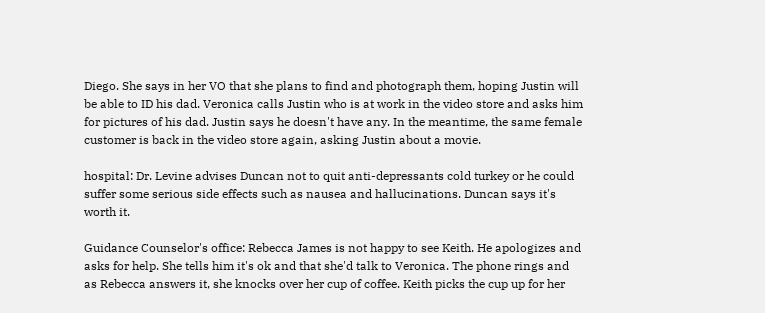Diego. She says in her VO that she plans to find and photograph them, hoping Justin will be able to ID his dad. Veronica calls Justin who is at work in the video store and asks him for pictures of his dad. Justin says he doesn't have any. In the meantime, the same female customer is back in the video store again, asking Justin about a movie.

hospital: Dr. Levine advises Duncan not to quit anti-depressants cold turkey or he could suffer some serious side effects such as nausea and hallucinations. Duncan says it's worth it.

Guidance Counselor's office: Rebecca James is not happy to see Keith. He apologizes and asks for help. She tells him it's ok and that she'd talk to Veronica. The phone rings and as Rebecca answers it, she knocks over her cup of coffee. Keith picks the cup up for her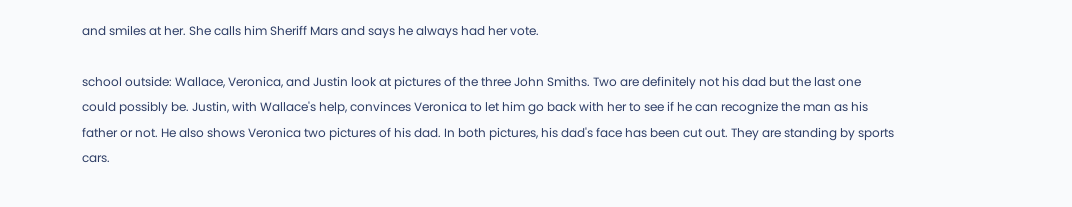and smiles at her. She calls him Sheriff Mars and says he always had her vote.

school outside: Wallace, Veronica, and Justin look at pictures of the three John Smiths. Two are definitely not his dad but the last one could possibly be. Justin, with Wallace's help, convinces Veronica to let him go back with her to see if he can recognize the man as his father or not. He also shows Veronica two pictures of his dad. In both pictures, his dad's face has been cut out. They are standing by sports cars.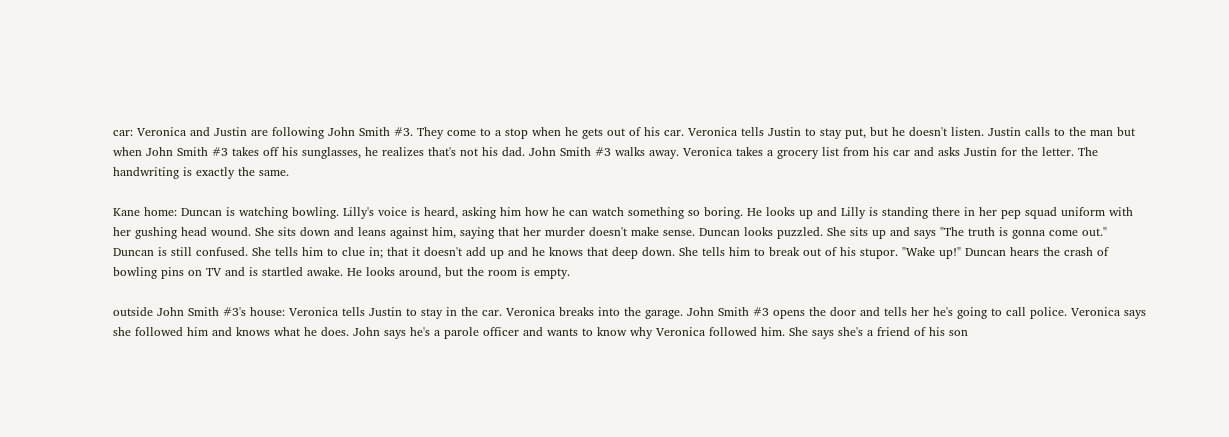car: Veronica and Justin are following John Smith #3. They come to a stop when he gets out of his car. Veronica tells Justin to stay put, but he doesn't listen. Justin calls to the man but when John Smith #3 takes off his sunglasses, he realizes that's not his dad. John Smith #3 walks away. Veronica takes a grocery list from his car and asks Justin for the letter. The handwriting is exactly the same.

Kane home: Duncan is watching bowling. Lilly's voice is heard, asking him how he can watch something so boring. He looks up and Lilly is standing there in her pep squad uniform with her gushing head wound. She sits down and leans against him, saying that her murder doesn't make sense. Duncan looks puzzled. She sits up and says "The truth is gonna come out." Duncan is still confused. She tells him to clue in; that it doesn't add up and he knows that deep down. She tells him to break out of his stupor. "Wake up!" Duncan hears the crash of bowling pins on TV and is startled awake. He looks around, but the room is empty.

outside John Smith #3's house: Veronica tells Justin to stay in the car. Veronica breaks into the garage. John Smith #3 opens the door and tells her he's going to call police. Veronica says she followed him and knows what he does. John says he's a parole officer and wants to know why Veronica followed him. She says she's a friend of his son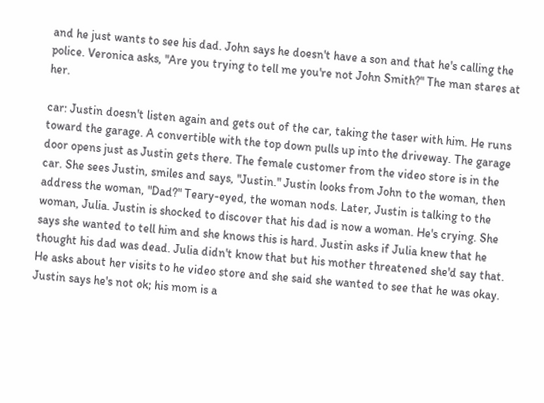and he just wants to see his dad. John says he doesn't have a son and that he's calling the police. Veronica asks, "Are you trying to tell me you're not John Smith?" The man stares at her.

car: Justin doesn't listen again and gets out of the car, taking the taser with him. He runs toward the garage. A convertible with the top down pulls up into the driveway. The garage door opens just as Justin gets there. The female customer from the video store is in the car. She sees Justin, smiles and says, "Justin." Justin looks from John to the woman, then address the woman, "Dad?" Teary-eyed, the woman nods. Later, Justin is talking to the woman, Julia. Justin is shocked to discover that his dad is now a woman. He's crying. She says she wanted to tell him and she knows this is hard. Justin asks if Julia knew that he thought his dad was dead. Julia didn't know that but his mother threatened she'd say that. He asks about her visits to he video store and she said she wanted to see that he was okay. Justin says he's not ok; his mom is a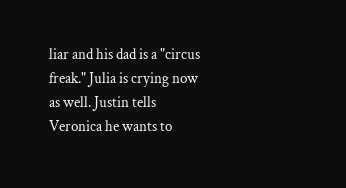liar and his dad is a "circus freak." Julia is crying now as well. Justin tells Veronica he wants to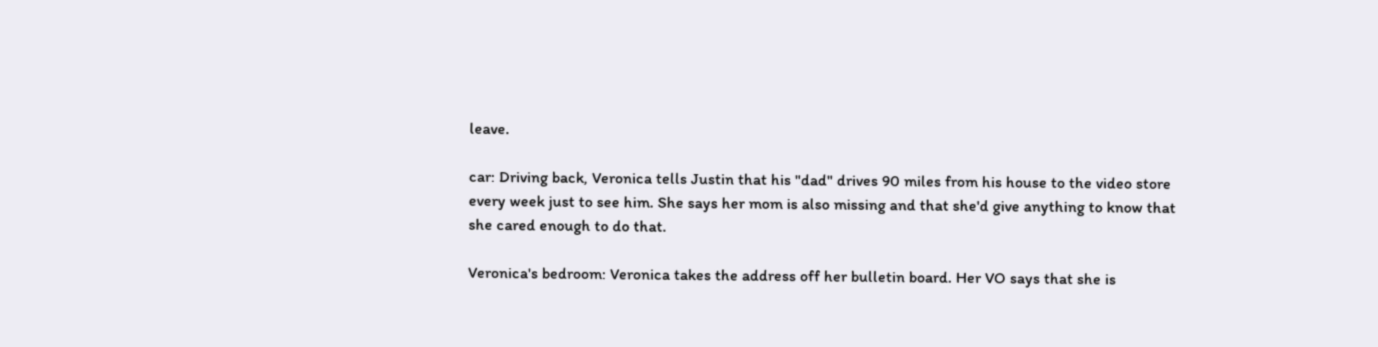leave.

car: Driving back, Veronica tells Justin that his "dad" drives 90 miles from his house to the video store every week just to see him. She says her mom is also missing and that she'd give anything to know that she cared enough to do that.

Veronica's bedroom: Veronica takes the address off her bulletin board. Her VO says that she is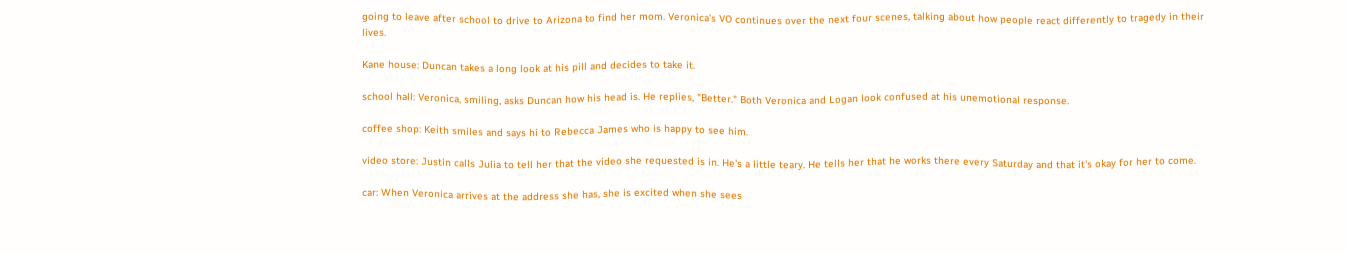going to leave after school to drive to Arizona to find her mom. Veronica's VO continues over the next four scenes, talking about how people react differently to tragedy in their lives.

Kane house: Duncan takes a long look at his pill and decides to take it.

school hall: Veronica, smiling, asks Duncan how his head is. He replies, "Better." Both Veronica and Logan look confused at his unemotional response.

coffee shop: Keith smiles and says hi to Rebecca James who is happy to see him.

video store: Justin calls Julia to tell her that the video she requested is in. He's a little teary. He tells her that he works there every Saturday and that it's okay for her to come.

car: When Veronica arrives at the address she has, she is excited when she sees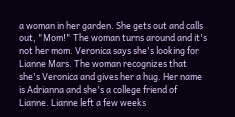a woman in her garden. She gets out and calls out, "Mom!" The woman turns around and it's not her mom. Veronica says she's looking for Lianne Mars. The woman recognizes that she's Veronica and gives her a hug. Her name is Adrianna and she's a college friend of Lianne. Lianne left a few weeks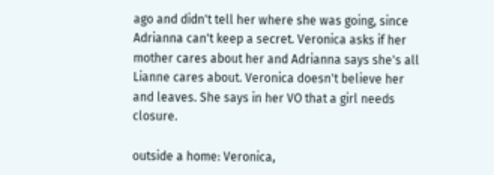ago and didn't tell her where she was going, since Adrianna can't keep a secret. Veronica asks if her mother cares about her and Adrianna says she's all Lianne cares about. Veronica doesn't believe her and leaves. She says in her VO that a girl needs closure.

outside a home: Veronica,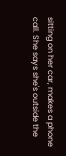sitting on her car, makes a phone call. She says she's outside the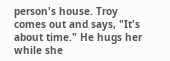person's house. Troy comes out and says, "It's about time." He hugs her while she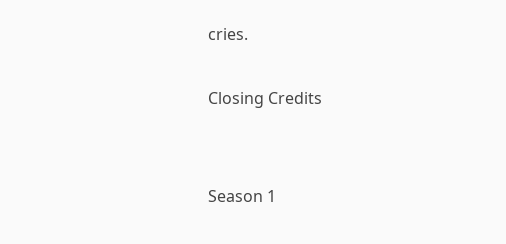cries.

Closing Credits


Season 1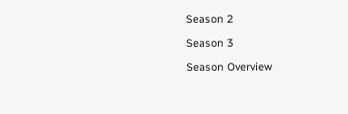Season 2

Season 3

Season Overview